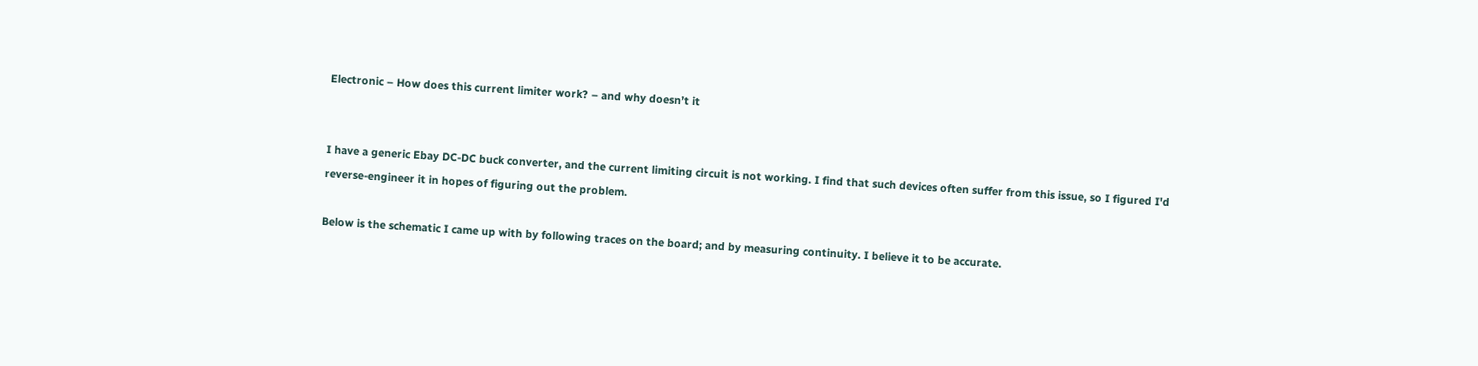Electronic – How does this current limiter work? – and why doesn’t it


I have a generic Ebay DC-DC buck converter, and the current limiting circuit is not working. I find that such devices often suffer from this issue, so I figured I'd reverse-engineer it in hopes of figuring out the problem.

Below is the schematic I came up with by following traces on the board; and by measuring continuity. I believe it to be accurate.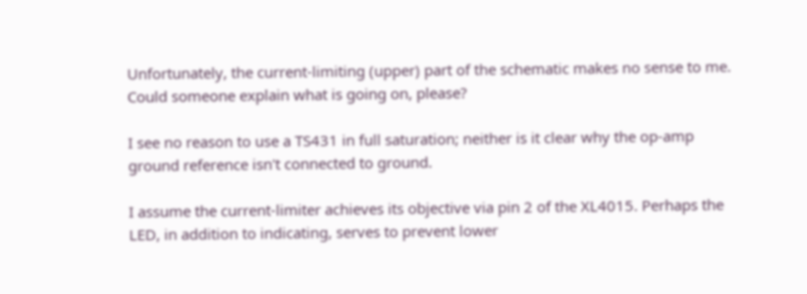Unfortunately, the current-limiting (upper) part of the schematic makes no sense to me. Could someone explain what is going on, please?

I see no reason to use a TS431 in full saturation; neither is it clear why the op-amp ground reference isn't connected to ground.

I assume the current-limiter achieves its objective via pin 2 of the XL4015. Perhaps the LED, in addition to indicating, serves to prevent lower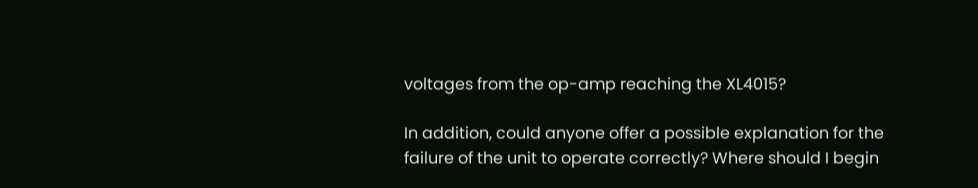voltages from the op-amp reaching the XL4015?

In addition, could anyone offer a possible explanation for the failure of the unit to operate correctly? Where should I begin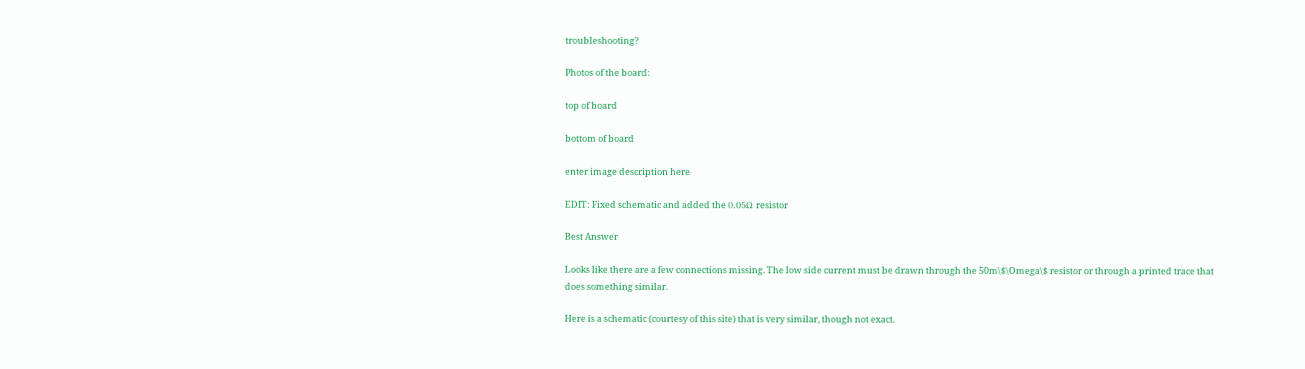troubleshooting?

Photos of the board:

top of board

bottom of board

enter image description here

EDIT: Fixed schematic and added the 0.05Ω resistor

Best Answer

Looks like there are a few connections missing. The low side current must be drawn through the 50m\$\Omega\$ resistor or through a printed trace that does something similar.

Here is a schematic (courtesy of this site) that is very similar, though not exact.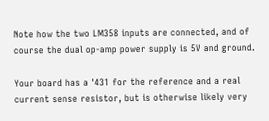Note how the two LM358 inputs are connected, and of course the dual op-amp power supply is 5V and ground.

Your board has a '431 for the reference and a real current sense resistor, but is otherwise likely very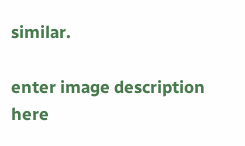similar.

enter image description here